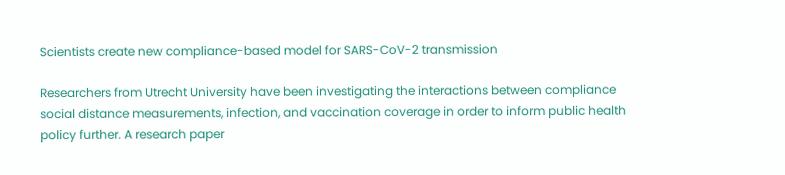Scientists create new compliance-based model for SARS-CoV-2 transmission

Researchers from Utrecht University have been investigating the interactions between compliance social distance measurements, infection, and vaccination coverage in order to inform public health policy further. A research paper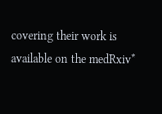covering their work is available on the medRxiv*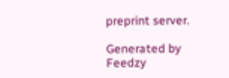preprint server.

Generated by Feedzy